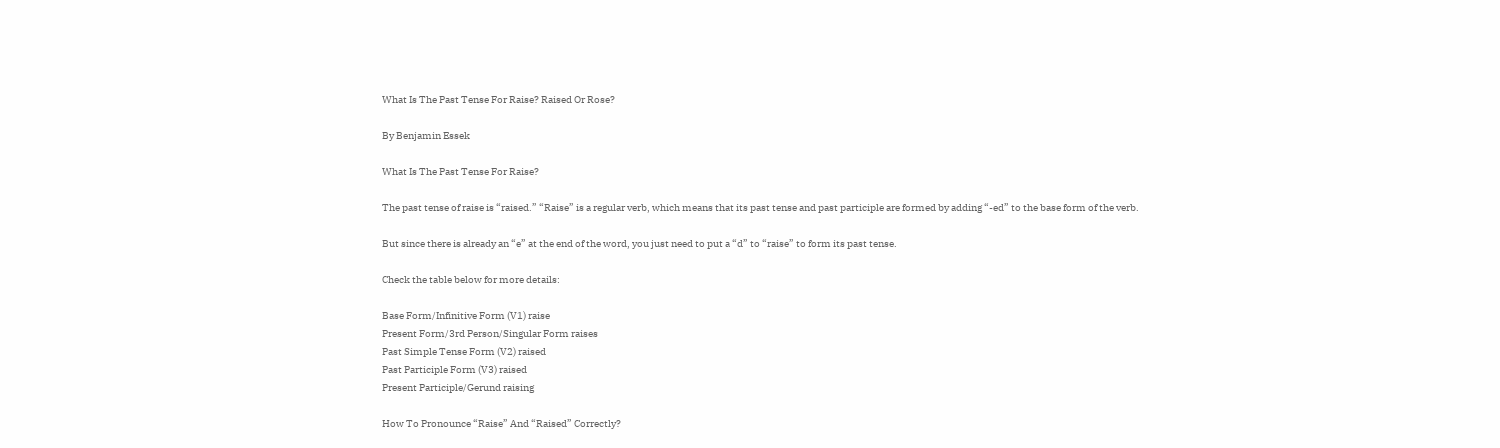What Is The Past Tense For Raise? Raised Or Rose?

By Benjamin Essek

What Is The Past Tense For Raise?

The past tense of raise is “raised.” “Raise” is a regular verb, which means that its past tense and past participle are formed by adding “-ed” to the base form of the verb.

But since there is already an “e” at the end of the word, you just need to put a “d” to “raise” to form its past tense.

Check the table below for more details:

Base Form/Infinitive Form (V1) raise
Present Form/3rd Person/Singular Form raises
Past Simple Tense Form (V2) raised
Past Participle Form (V3) raised
Present Participle/Gerund raising

How To Pronounce “Raise” And “Raised” Correctly?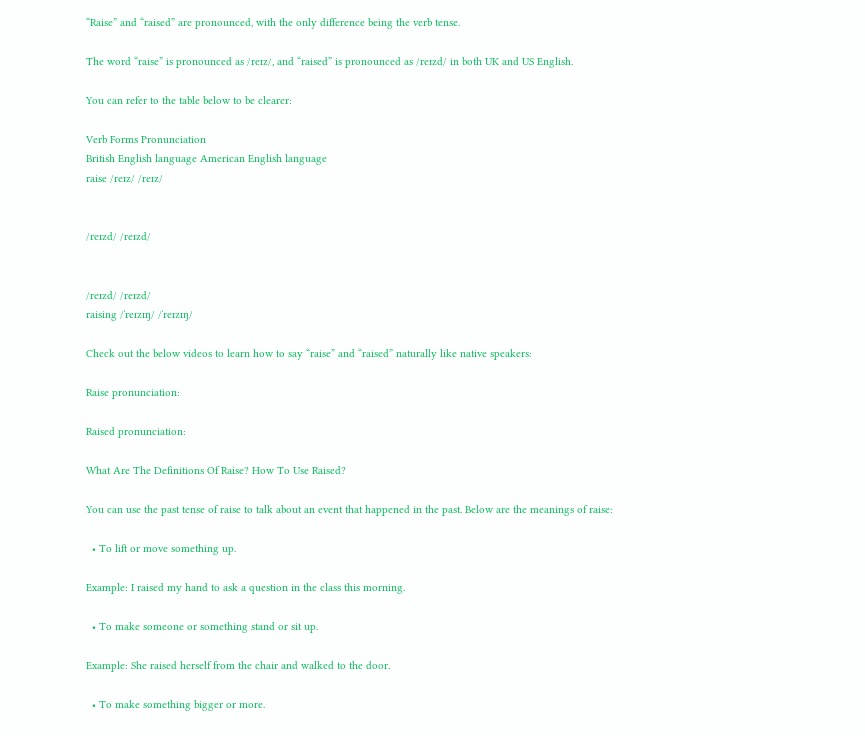“Raise” and “raised” are pronounced, with the only difference being the verb tense.

The word “raise” is pronounced as /reɪz/, and “raised” is pronounced as /reɪzd/ in both UK and US English.

You can refer to the table below to be clearer:

Verb Forms Pronunciation
British English language American English language
raise /reɪz/ /reɪz/


/reɪzd/ /reɪzd/


/reɪzd/ /reɪzd/
raising /ˈreɪzɪŋ/ /ˈreɪzɪŋ/

Check out the below videos to learn how to say “raise” and “raised” naturally like native speakers:

Raise pronunciation:

Raised pronunciation:

What Are The Definitions Of Raise? How To Use Raised?

You can use the past tense of raise to talk about an event that happened in the past. Below are the meanings of raise:

  • To lift or move something up.

Example: I raised my hand to ask a question in the class this morning.

  • To make someone or something stand or sit up.

Example: She raised herself from the chair and walked to the door.

  • To make something bigger or more.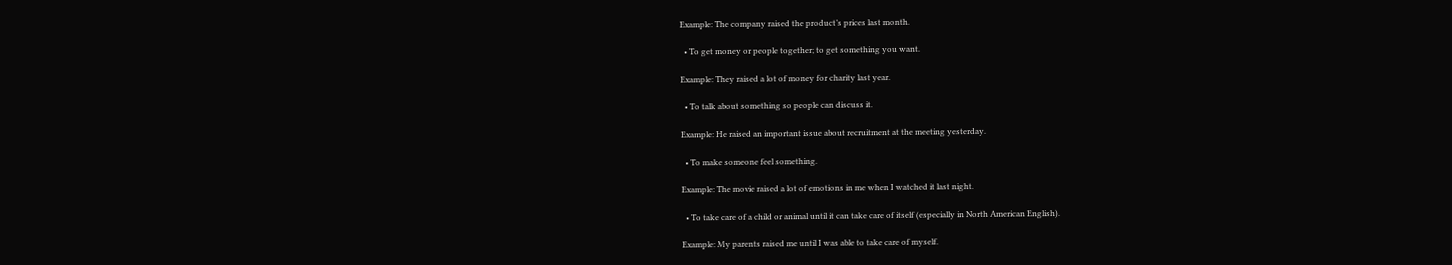Example: The company raised the product’s prices last month.

  • To get money or people together; to get something you want.

Example: They raised a lot of money for charity last year.

  • To talk about something so people can discuss it.

Example: He raised an important issue about recruitment at the meeting yesterday.

  • To make someone feel something.

Example: The movie raised a lot of emotions in me when I watched it last night.

  • To take care of a child or animal until it can take care of itself (especially in North American English).

Example: My parents raised me until I was able to take care of myself.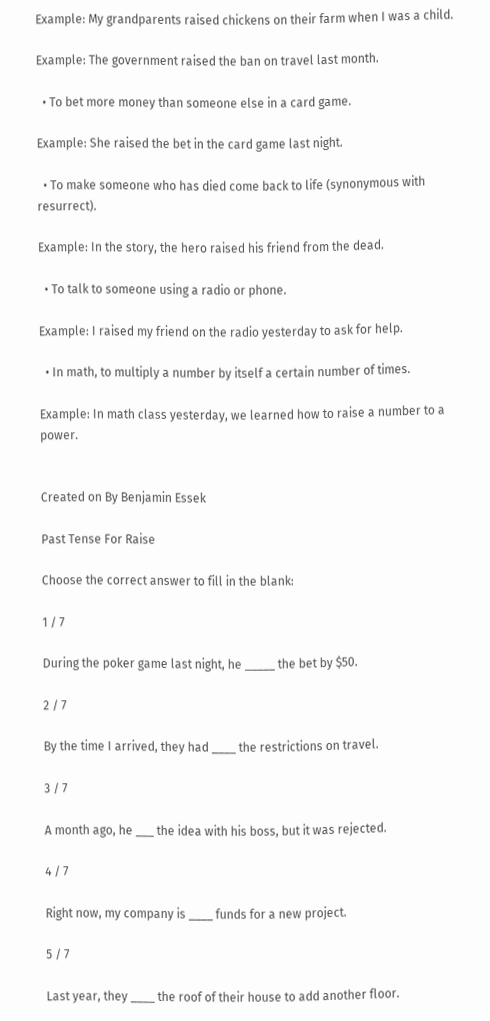Example: My grandparents raised chickens on their farm when I was a child.

Example: The government raised the ban on travel last month.

  • To bet more money than someone else in a card game.

Example: She raised the bet in the card game last night.

  • To make someone who has died come back to life (synonymous with resurrect).

Example: In the story, the hero raised his friend from the dead.

  • To talk to someone using a radio or phone.

Example: I raised my friend on the radio yesterday to ask for help.

  • In math, to multiply a number by itself a certain number of times.

Example: In math class yesterday, we learned how to raise a number to a power.


Created on By Benjamin Essek

Past Tense For Raise

Choose the correct answer to fill in the blank:

1 / 7

During the poker game last night, he _____ the bet by $50.

2 / 7

By the time I arrived, they had ____ the restrictions on travel.

3 / 7

A month ago, he ___ the idea with his boss, but it was rejected.

4 / 7

Right now, my company is ____ funds for a new project.

5 / 7

Last year, they ____ the roof of their house to add another floor.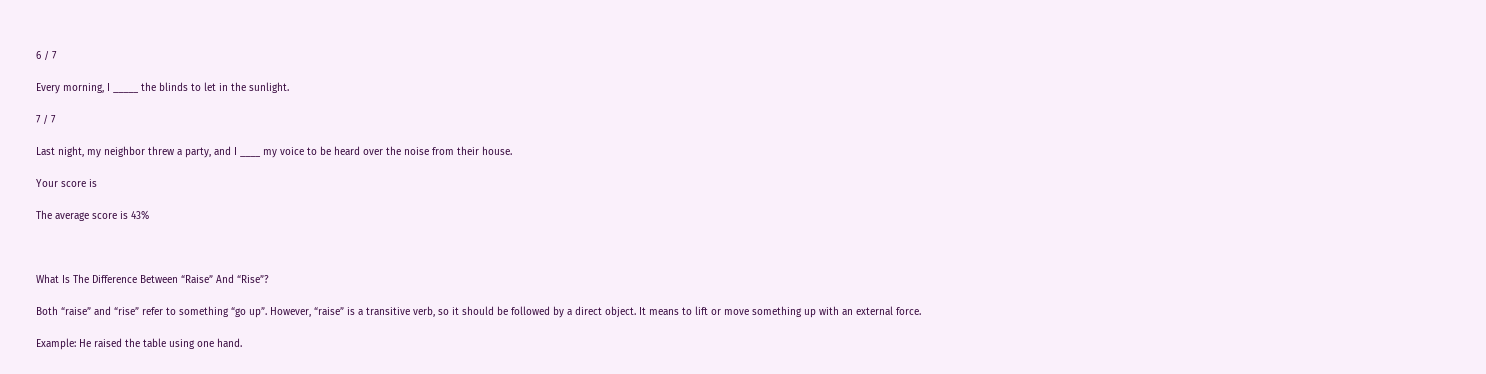6 / 7

Every morning, I _____ the blinds to let in the sunlight.

7 / 7

Last night, my neighbor threw a party, and I ____ my voice to be heard over the noise from their house.

Your score is

The average score is 43%



What Is The Difference Between “Raise” And “Rise”?

Both “raise” and “rise” refer to something “go up”. However, “raise” is a transitive verb, so it should be followed by a direct object. It means to lift or move something up with an external force.

Example: He raised the table using one hand.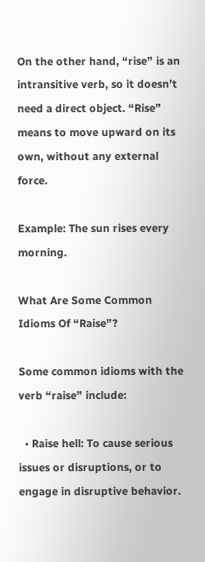On the other hand, “rise” is an intransitive verb, so it doesn’t need a direct object. “Rise” means to move upward on its own, without any external force.

Example: The sun rises every morning.

What Are Some Common Idioms Of “Raise”?

Some common idioms with the verb “raise” include:

  • Raise hell: To cause serious issues or disruptions, or to engage in disruptive behavior.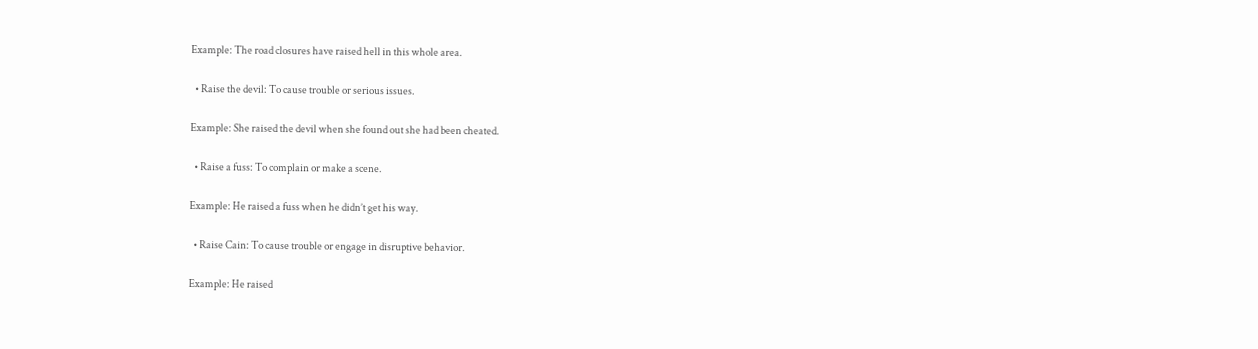Example: The road closures have raised hell in this whole area.

  • Raise the devil: To cause trouble or serious issues.

Example: She raised the devil when she found out she had been cheated.

  • Raise a fuss: To complain or make a scene.

Example: He raised a fuss when he didn’t get his way.

  • Raise Cain: To cause trouble or engage in disruptive behavior.

Example: He raised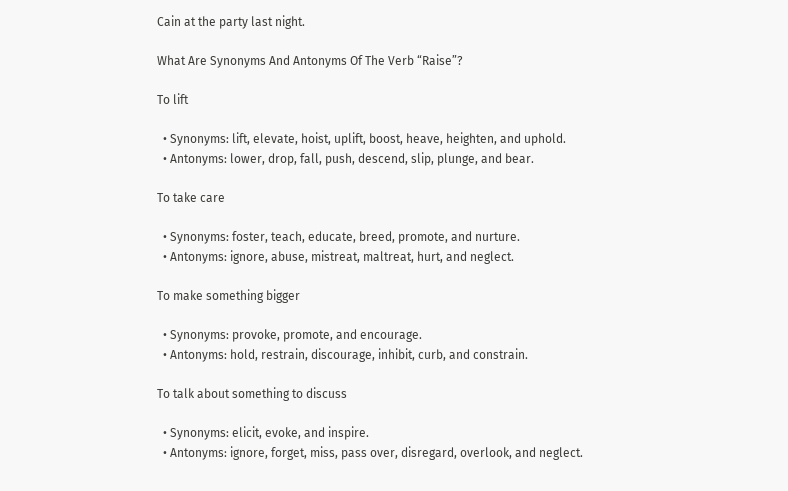Cain at the party last night.

What Are Synonyms And Antonyms Of The Verb “Raise”?

To lift

  • Synonyms: lift, elevate, hoist, uplift, boost, heave, heighten, and uphold.
  • Antonyms: lower, drop, fall, push, descend, slip, plunge, and bear.

To take care

  • Synonyms: foster, teach, educate, breed, promote, and nurture.
  • Antonyms: ignore, abuse, mistreat, maltreat, hurt, and neglect.

To make something bigger

  • Synonyms: provoke, promote, and encourage.
  • Antonyms: hold, restrain, discourage, inhibit, curb, and constrain.

To talk about something to discuss

  • Synonyms: elicit, evoke, and inspire.
  • Antonyms: ignore, forget, miss, pass over, disregard, overlook, and neglect.